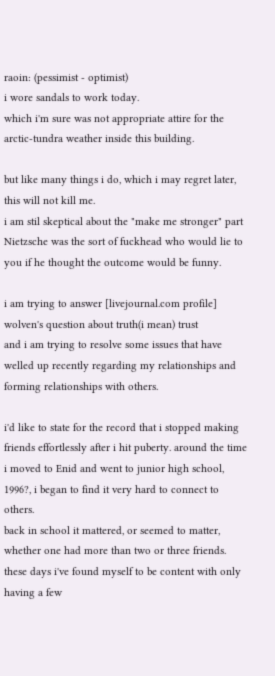raoin: (pessimist - optimist)
i wore sandals to work today.
which i'm sure was not appropriate attire for the arctic-tundra weather inside this building.

but like many things i do, which i may regret later, this will not kill me.
i am stil skeptical about the "make me stronger" part
Nietzsche was the sort of fuckhead who would lie to you if he thought the outcome would be funny.

i am trying to answer [livejournal.com profile] wolven's question about truth(i mean) trust
and i am trying to resolve some issues that have welled up recently regarding my relationships and forming relationships with others.

i'd like to state for the record that i stopped making friends effortlessly after i hit puberty. around the time i moved to Enid and went to junior high school, 1996?, i began to find it very hard to connect to others.
back in school it mattered, or seemed to matter, whether one had more than two or three friends.
these days i've found myself to be content with only having a few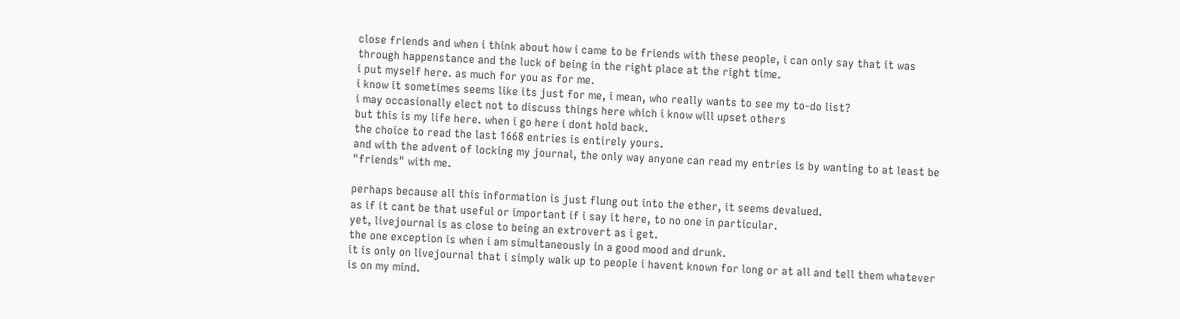close friends and when i think about how i came to be friends with these people, i can only say that it was through happenstance and the luck of being in the right place at the right time.
i put myself here. as much for you as for me.
i know it sometimes seems like its just for me, i mean, who really wants to see my to-do list?
i may occasionally elect not to discuss things here which i know will upset others
but this is my life here. when i go here i dont hold back.
the choice to read the last 1668 entries is entirely yours.
and with the advent of locking my journal, the only way anyone can read my entries is by wanting to at least be "friends" with me.

perhaps because all this information is just flung out into the ether, it seems devalued.
as if it cant be that useful or important if i say it here, to no one in particular.
yet, livejournal is as close to being an extrovert as i get.
the one exception is when i am simultaneously in a good mood and drunk.
it is only on livejournal that i simply walk up to people i havent known for long or at all and tell them whatever is on my mind.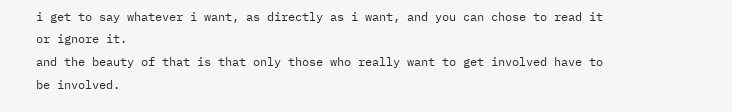i get to say whatever i want, as directly as i want, and you can chose to read it or ignore it.
and the beauty of that is that only those who really want to get involved have to be involved.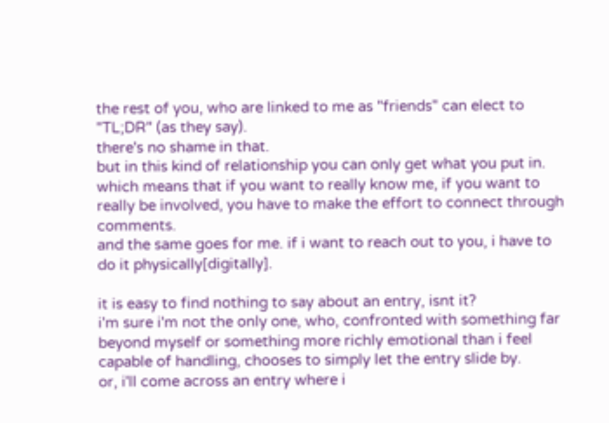the rest of you, who are linked to me as "friends" can elect to "TL;DR" (as they say).
there's no shame in that.
but in this kind of relationship you can only get what you put in.
which means that if you want to really know me, if you want to really be involved, you have to make the effort to connect through comments.
and the same goes for me. if i want to reach out to you, i have to do it physically[digitally].

it is easy to find nothing to say about an entry, isnt it?
i'm sure i'm not the only one, who, confronted with something far beyond myself or something more richly emotional than i feel capable of handling, chooses to simply let the entry slide by.
or, i'll come across an entry where i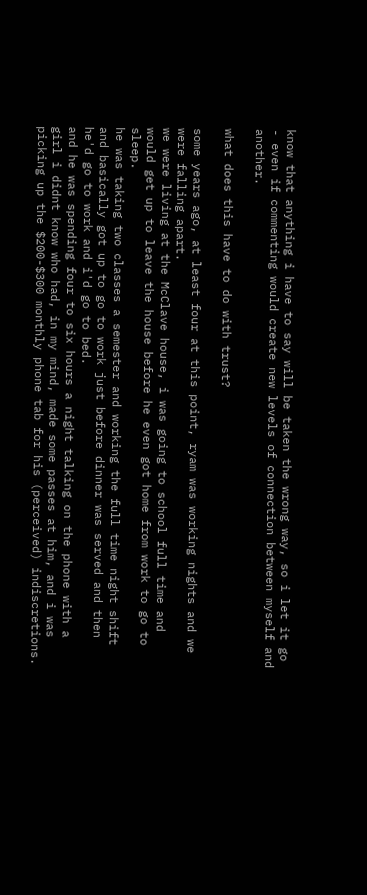know that anything i have to say will be taken the wrong way, so i let it go - even if commenting would create new levels of connection between myself and another.

what does this have to do with trust?

some years ago, at least four at this point, ryam was working nights and we were falling apart.
we were living at the McClave house, i was going to school full time and would get up to leave the house before he even got home from work to go to sleep.
he was taking two classes a semester and working the full time night shift and basically got up to go to work just before dinner was served and then he'd go to work and i'd go to bed.
and he was spending four to six hours a night talking on the phone with a girl i didnt know who had, in my mind, made some passes at him, and i was picking up the $200-$300 monthly phone tab for his (perceived) indiscretions.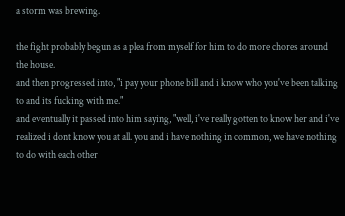a storm was brewing.

the fight probably begun as a plea from myself for him to do more chores around the house.
and then progressed into, "i pay your phone bill and i know who you've been talking to and its fucking with me."
and eventually it passed into him saying, "well, i've really gotten to know her and i've realized i dont know you at all. you and i have nothing in common, we have nothing to do with each other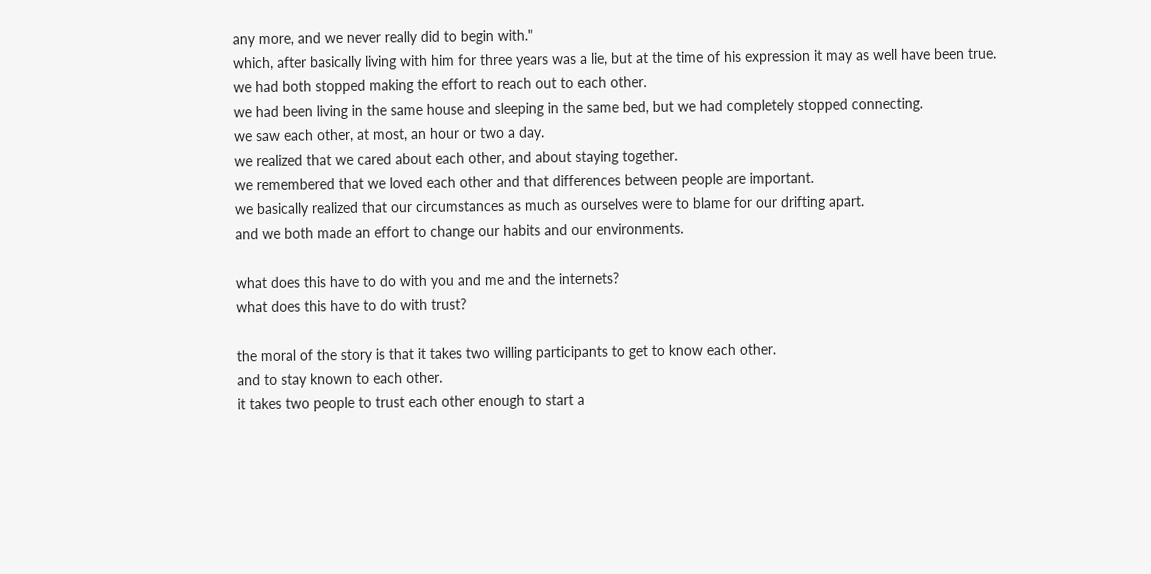any more, and we never really did to begin with."
which, after basically living with him for three years was a lie, but at the time of his expression it may as well have been true.
we had both stopped making the effort to reach out to each other.
we had been living in the same house and sleeping in the same bed, but we had completely stopped connecting.
we saw each other, at most, an hour or two a day.
we realized that we cared about each other, and about staying together.
we remembered that we loved each other and that differences between people are important.
we basically realized that our circumstances as much as ourselves were to blame for our drifting apart.
and we both made an effort to change our habits and our environments.

what does this have to do with you and me and the internets?
what does this have to do with trust?

the moral of the story is that it takes two willing participants to get to know each other.
and to stay known to each other.
it takes two people to trust each other enough to start a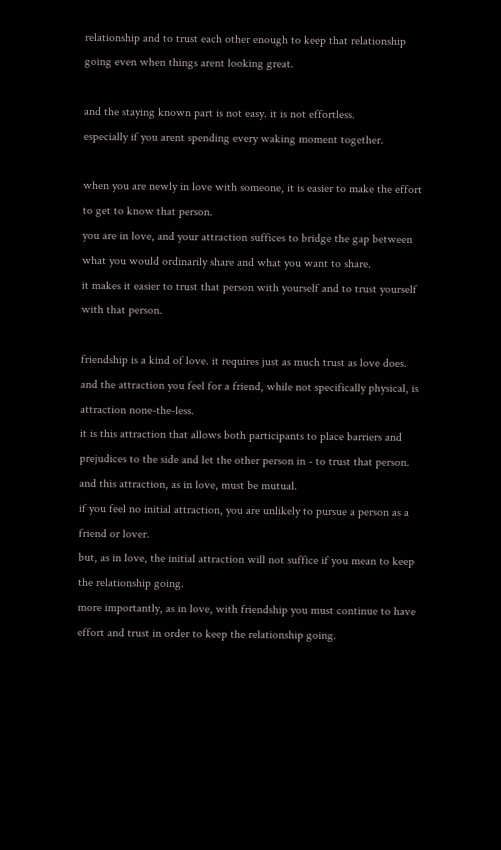relationship and to trust each other enough to keep that relationship going even when things arent looking great.

and the staying known part is not easy. it is not effortless.
especially if you arent spending every waking moment together.

when you are newly in love with someone, it is easier to make the effort to get to know that person.
you are in love, and your attraction suffices to bridge the gap between what you would ordinarily share and what you want to share.
it makes it easier to trust that person with yourself and to trust yourself with that person.

friendship is a kind of love. it requires just as much trust as love does.
and the attraction you feel for a friend, while not specifically physical, is attraction none-the-less.
it is this attraction that allows both participants to place barriers and prejudices to the side and let the other person in - to trust that person.
and this attraction, as in love, must be mutual.
if you feel no initial attraction, you are unlikely to pursue a person as a friend or lover.
but, as in love, the initial attraction will not suffice if you mean to keep the relationship going.
more importantly, as in love, with friendship you must continue to have effort and trust in order to keep the relationship going.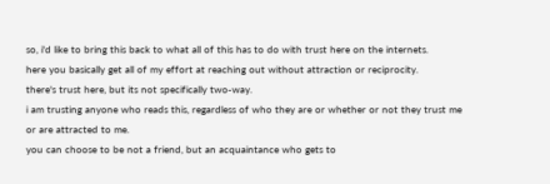so, i'd like to bring this back to what all of this has to do with trust here on the internets.
here you basically get all of my effort at reaching out without attraction or reciprocity.
there's trust here, but its not specifically two-way.
i am trusting anyone who reads this, regardless of who they are or whether or not they trust me or are attracted to me.
you can choose to be not a friend, but an acquaintance who gets to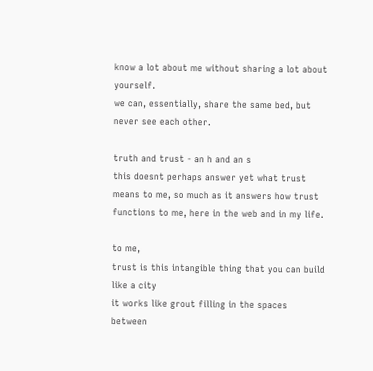know a lot about me without sharing a lot about yourself.
we can, essentially, share the same bed, but never see each other.

truth and trust - an h and an s
this doesnt perhaps answer yet what trust means to me, so much as it answers how trust functions to me, here in the web and in my life.

to me,
trust is this intangible thing that you can build like a city
it works like grout filling in the spaces between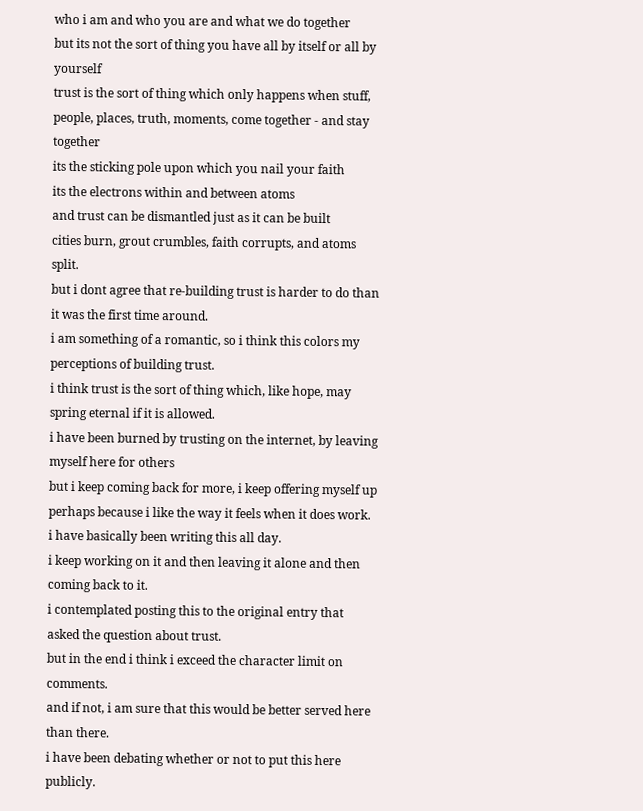who i am and who you are and what we do together
but its not the sort of thing you have all by itself or all by yourself
trust is the sort of thing which only happens when stuff, people, places, truth, moments, come together - and stay together
its the sticking pole upon which you nail your faith
its the electrons within and between atoms
and trust can be dismantled just as it can be built
cities burn, grout crumbles, faith corrupts, and atoms split.
but i dont agree that re-building trust is harder to do than it was the first time around.
i am something of a romantic, so i think this colors my perceptions of building trust.
i think trust is the sort of thing which, like hope, may spring eternal if it is allowed.
i have been burned by trusting on the internet, by leaving myself here for others
but i keep coming back for more, i keep offering myself up
perhaps because i like the way it feels when it does work.
i have basically been writing this all day.
i keep working on it and then leaving it alone and then coming back to it.
i contemplated posting this to the original entry that asked the question about trust.
but in the end i think i exceed the character limit on comments.
and if not, i am sure that this would be better served here than there.
i have been debating whether or not to put this here publicly.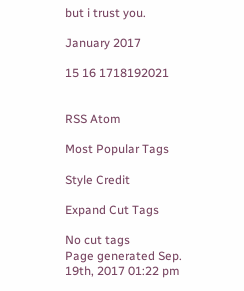but i trust you.

January 2017

15 16 1718192021


RSS Atom

Most Popular Tags

Style Credit

Expand Cut Tags

No cut tags
Page generated Sep. 19th, 2017 01:22 pm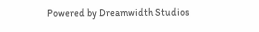Powered by Dreamwidth Studios